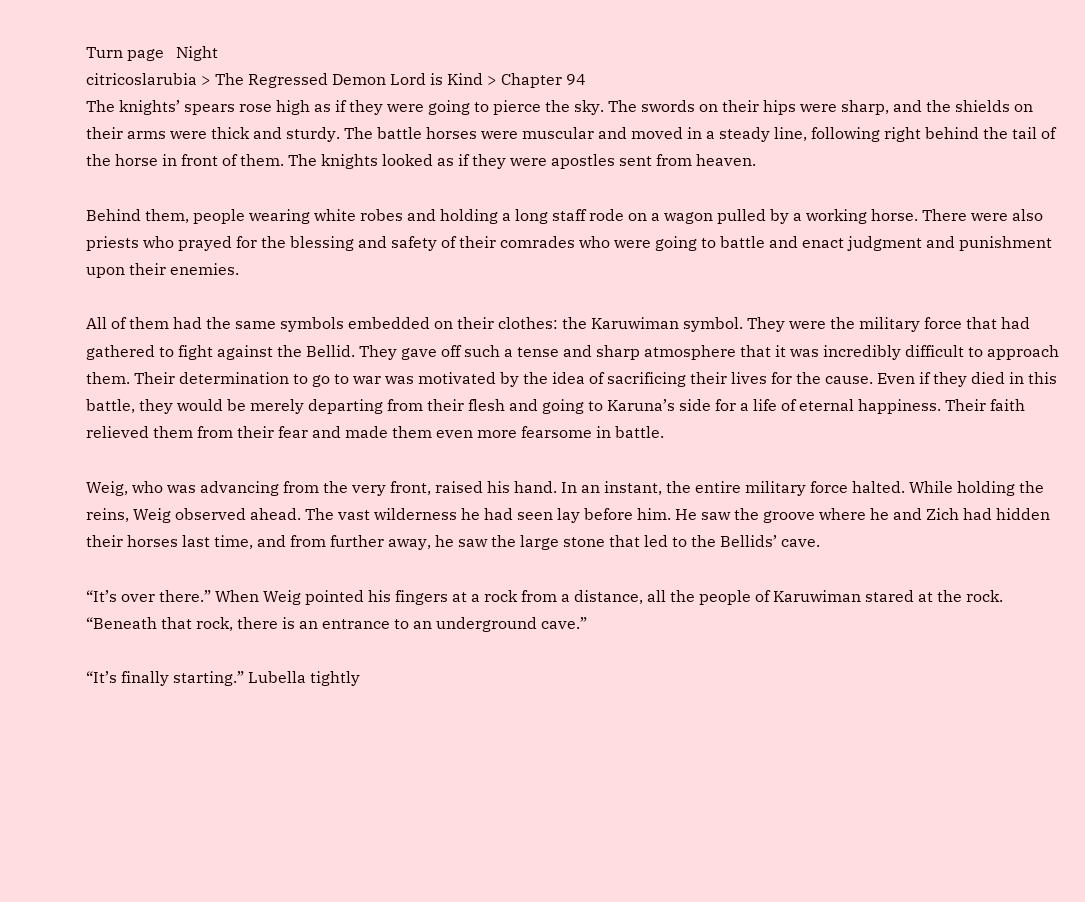Turn page   Night
citricoslarubia > The Regressed Demon Lord is Kind > Chapter 94
The knights’ spears rose high as if they were going to pierce the sky. The swords on their hips were sharp, and the shields on their arms were thick and sturdy. The battle horses were muscular and moved in a steady line, following right behind the tail of the horse in front of them. The knights looked as if they were apostles sent from heaven.

Behind them, people wearing white robes and holding a long staff rode on a wagon pulled by a working horse. There were also priests who prayed for the blessing and safety of their comrades who were going to battle and enact judgment and punishment upon their enemies.

All of them had the same symbols embedded on their clothes: the Karuwiman symbol. They were the military force that had gathered to fight against the Bellid. They gave off such a tense and sharp atmosphere that it was incredibly difficult to approach them. Their determination to go to war was motivated by the idea of sacrificing their lives for the cause. Even if they died in this battle, they would be merely departing from their flesh and going to Karuna’s side for a life of eternal happiness. Their faith relieved them from their fear and made them even more fearsome in battle.

Weig, who was advancing from the very front, raised his hand. In an instant, the entire military force halted. While holding the reins, Weig observed ahead. The vast wilderness he had seen lay before him. He saw the groove where he and Zich had hidden their horses last time, and from further away, he saw the large stone that led to the Bellids’ cave.

“It’s over there.” When Weig pointed his fingers at a rock from a distance, all the people of Karuwiman stared at the rock. “Beneath that rock, there is an entrance to an underground cave.”

“It’s finally starting.” Lubella tightly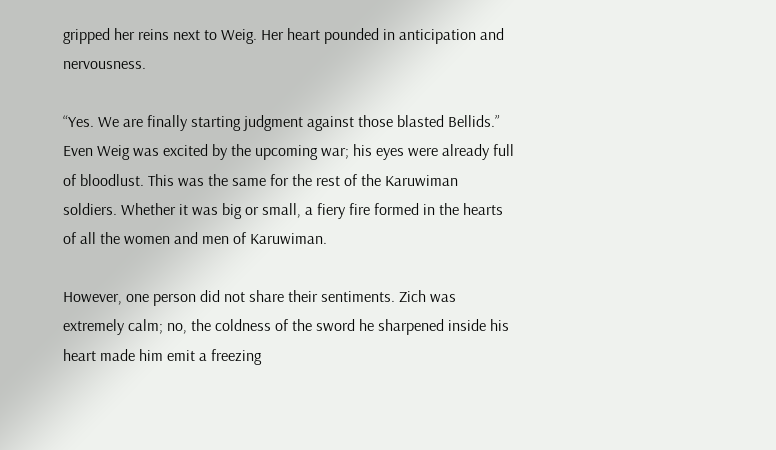gripped her reins next to Weig. Her heart pounded in anticipation and nervousness.

“Yes. We are finally starting judgment against those blasted Bellids.” Even Weig was excited by the upcoming war; his eyes were already full of bloodlust. This was the same for the rest of the Karuwiman soldiers. Whether it was big or small, a fiery fire formed in the hearts of all the women and men of Karuwiman.

However, one person did not share their sentiments. Zich was extremely calm; no, the coldness of the sword he sharpened inside his heart made him emit a freezing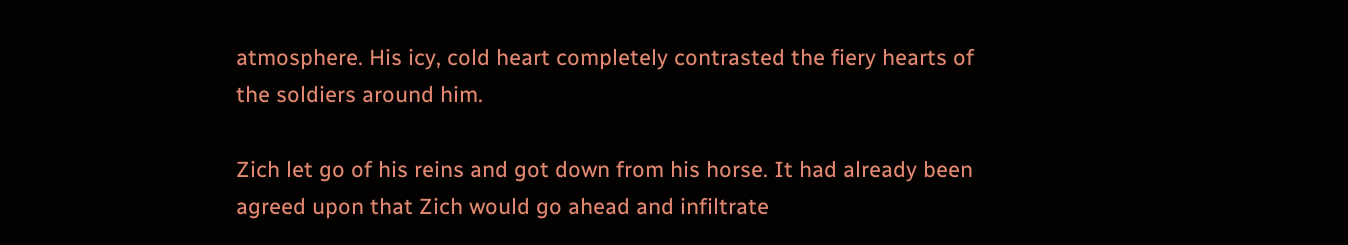atmosphere. His icy, cold heart completely contrasted the fiery hearts of the soldiers around him.

Zich let go of his reins and got down from his horse. It had already been agreed upon that Zich would go ahead and infiltrate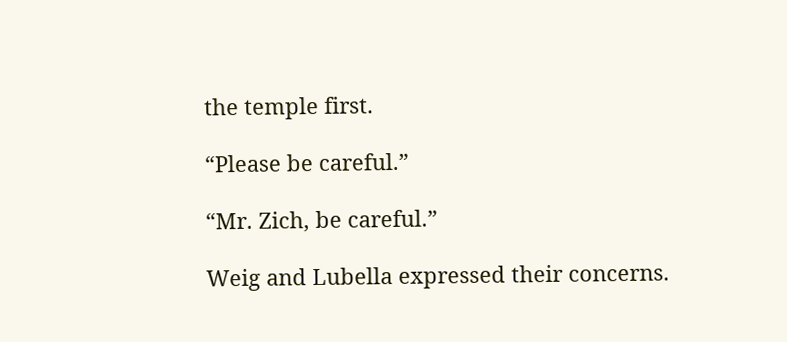the temple first.

“Please be careful.”

“Mr. Zich, be careful.”

Weig and Lubella expressed their concerns.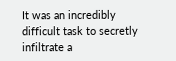It was an incredibly difficult task to secretly infiltrate a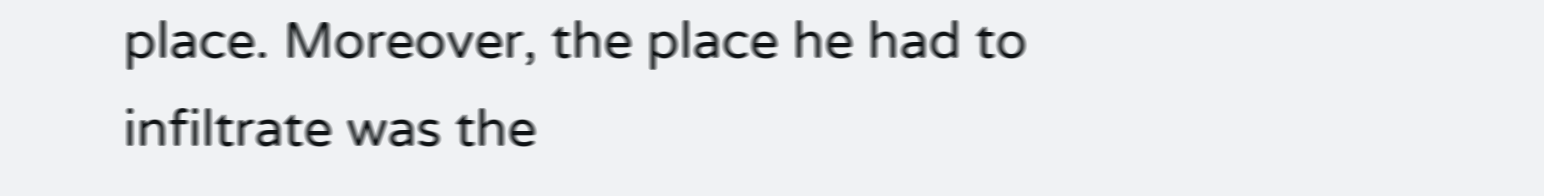place. Moreover, the place he had to infiltrate was the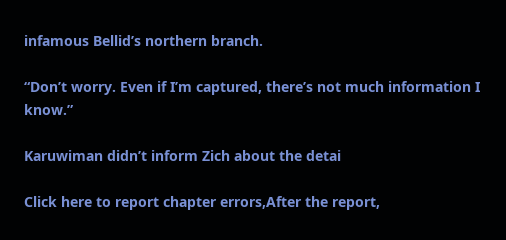infamous Bellid’s northern branch.

“Don’t worry. Even if I’m captured, there’s not much information I know.”

Karuwiman didn’t inform Zich about the detai

Click here to report chapter errors,After the report,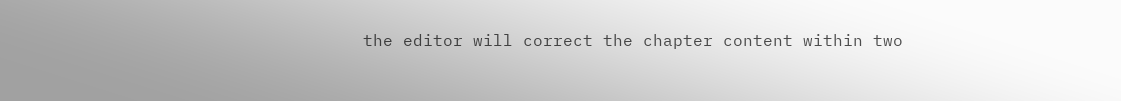the editor will correct the chapter content within two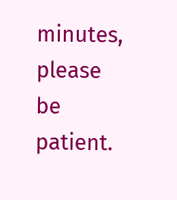minutes, please be patient.